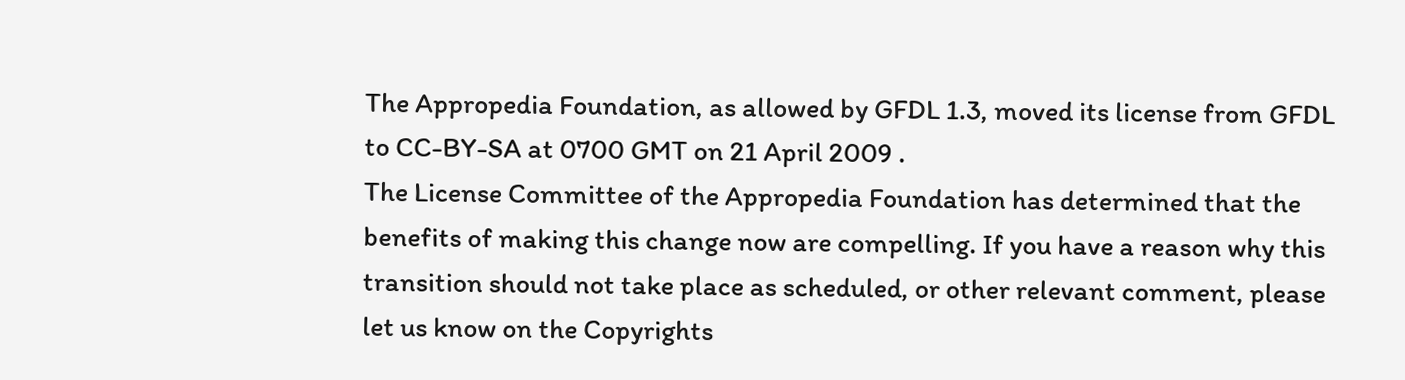The Appropedia Foundation, as allowed by GFDL 1.3, moved its license from GFDL to CC-BY-SA at 0700 GMT on 21 April 2009 .
The License Committee of the Appropedia Foundation has determined that the benefits of making this change now are compelling. If you have a reason why this transition should not take place as scheduled, or other relevant comment, please let us know on the Copyrights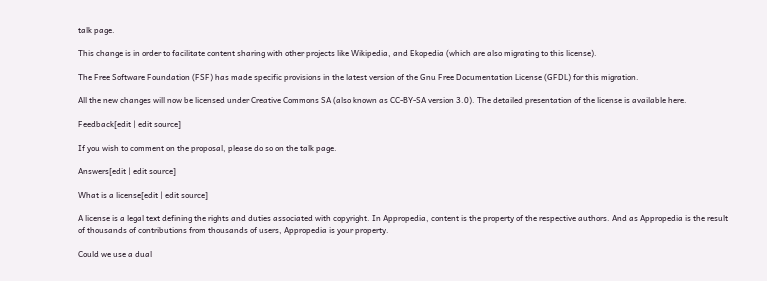talk page.

This change is in order to facilitate content sharing with other projects like Wikipedia, and Ekopedia (which are also migrating to this license).

The Free Software Foundation (FSF) has made specific provisions in the latest version of the Gnu Free Documentation License (GFDL) for this migration.

All the new changes will now be licensed under Creative Commons SA (also known as CC-BY-SA version 3.0). The detailed presentation of the license is available here.

Feedback[edit | edit source]

If you wish to comment on the proposal, please do so on the talk page.

Answers[edit | edit source]

What is a license[edit | edit source]

A license is a legal text defining the rights and duties associated with copyright. In Appropedia, content is the property of the respective authors. And as Appropedia is the result of thousands of contributions from thousands of users, Appropedia is your property.

Could we use a dual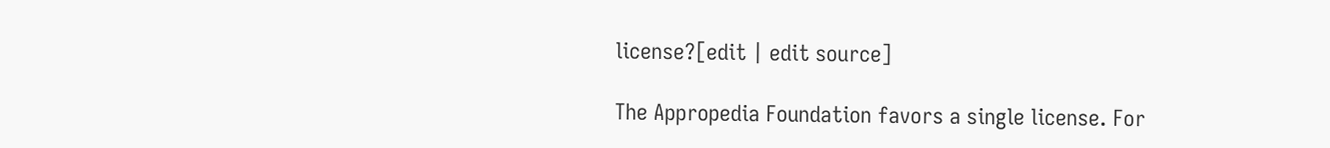license?[edit | edit source]

The Appropedia Foundation favors a single license. For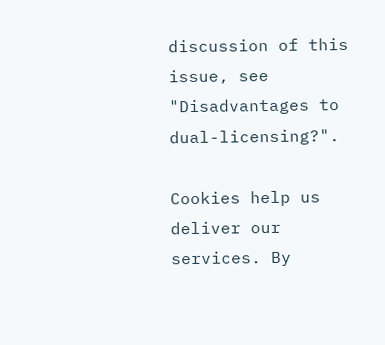discussion of this issue, see "Disadvantages to dual-licensing?".

Cookies help us deliver our services. By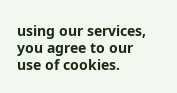using our services, you agree to our use of cookies.